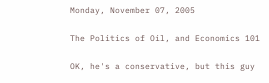Monday, November 07, 2005

The Politics of Oil, and Economics 101

OK, he's a conservative, but this guy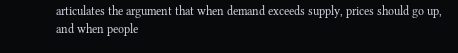articulates the argument that when demand exceeds supply, prices should go up, and when people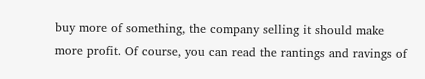buy more of something, the company selling it should make more profit. Of course, you can read the rantings and ravings of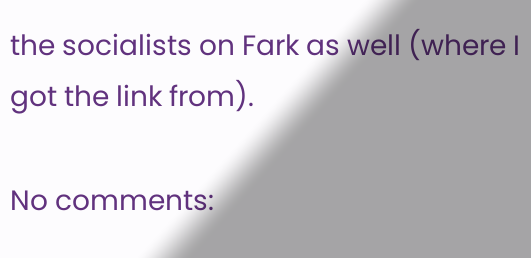the socialists on Fark as well (where I got the link from).

No comments: